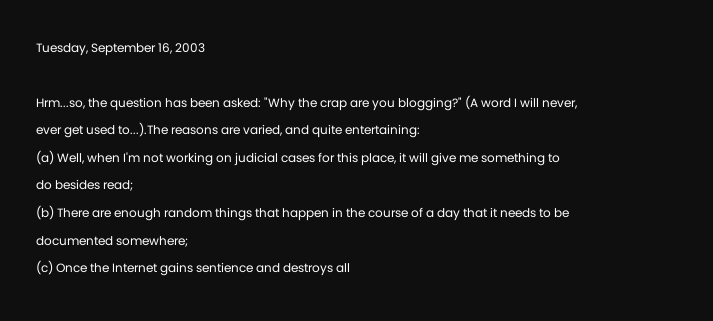Tuesday, September 16, 2003

Hrm...so, the question has been asked: "Why the crap are you blogging?" (A word I will never, ever get used to...).The reasons are varied, and quite entertaining:
(a) Well, when I'm not working on judicial cases for this place, it will give me something to do besides read;
(b) There are enough random things that happen in the course of a day that it needs to be documented somewhere;
(c) Once the Internet gains sentience and destroys all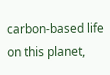carbon-based life on this planet,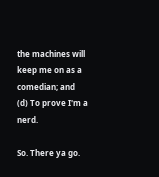the machines will keep me on as a comedian; and
(d) To prove I'm a nerd.

So. There ya go.